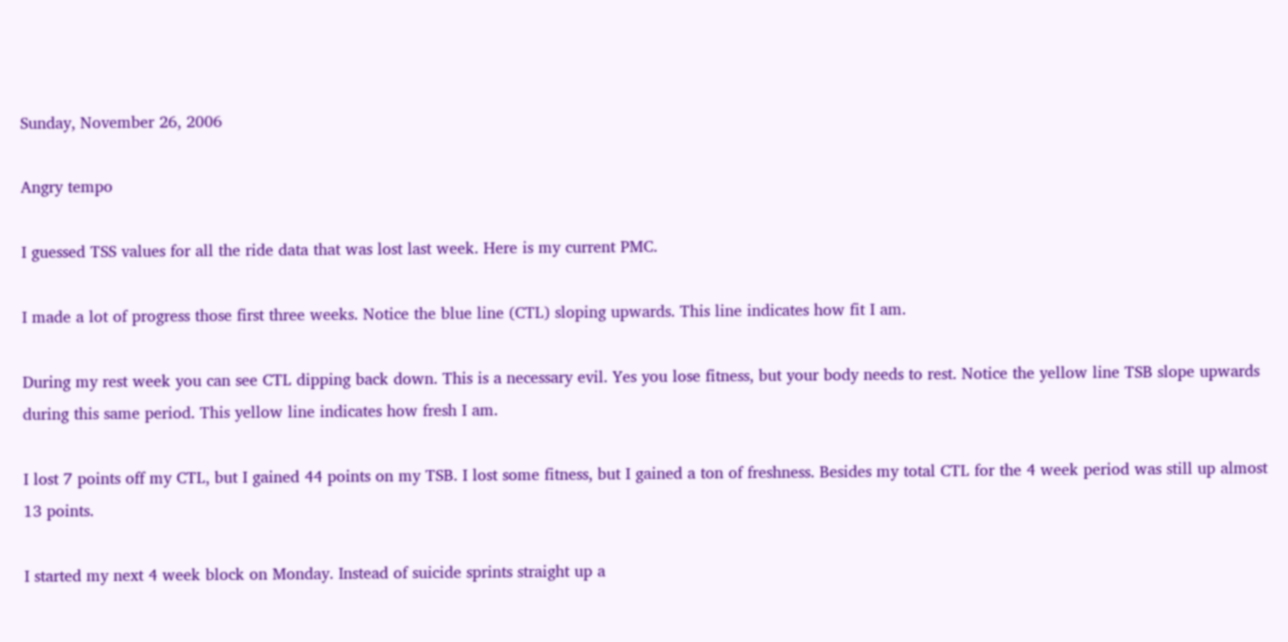Sunday, November 26, 2006

Angry tempo

I guessed TSS values for all the ride data that was lost last week. Here is my current PMC.

I made a lot of progress those first three weeks. Notice the blue line (CTL) sloping upwards. This line indicates how fit I am.

During my rest week you can see CTL dipping back down. This is a necessary evil. Yes you lose fitness, but your body needs to rest. Notice the yellow line TSB slope upwards during this same period. This yellow line indicates how fresh I am.

I lost 7 points off my CTL, but I gained 44 points on my TSB. I lost some fitness, but I gained a ton of freshness. Besides my total CTL for the 4 week period was still up almost 13 points.

I started my next 4 week block on Monday. Instead of suicide sprints straight up a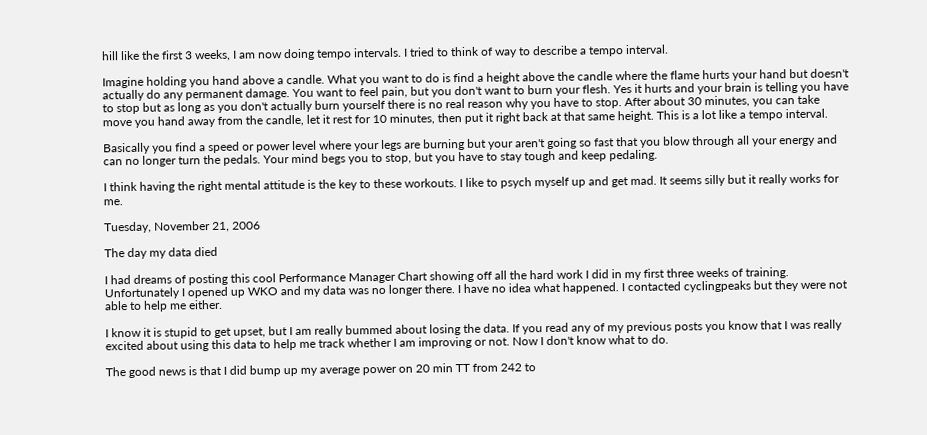hill like the first 3 weeks, I am now doing tempo intervals. I tried to think of way to describe a tempo interval.

Imagine holding you hand above a candle. What you want to do is find a height above the candle where the flame hurts your hand but doesn't actually do any permanent damage. You want to feel pain, but you don't want to burn your flesh. Yes it hurts and your brain is telling you have to stop but as long as you don't actually burn yourself there is no real reason why you have to stop. After about 30 minutes, you can take move you hand away from the candle, let it rest for 10 minutes, then put it right back at that same height. This is a lot like a tempo interval.

Basically you find a speed or power level where your legs are burning but your aren't going so fast that you blow through all your energy and can no longer turn the pedals. Your mind begs you to stop, but you have to stay tough and keep pedaling.

I think having the right mental attitude is the key to these workouts. I like to psych myself up and get mad. It seems silly but it really works for me.

Tuesday, November 21, 2006

The day my data died

I had dreams of posting this cool Performance Manager Chart showing off all the hard work I did in my first three weeks of training. Unfortunately I opened up WKO and my data was no longer there. I have no idea what happened. I contacted cyclingpeaks but they were not able to help me either.

I know it is stupid to get upset, but I am really bummed about losing the data. If you read any of my previous posts you know that I was really excited about using this data to help me track whether I am improving or not. Now I don't know what to do.

The good news is that I did bump up my average power on 20 min TT from 242 to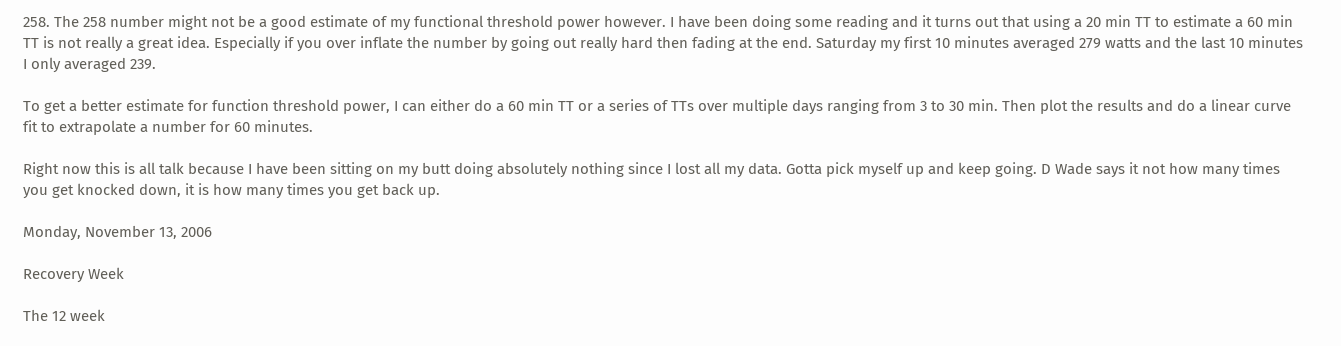258. The 258 number might not be a good estimate of my functional threshold power however. I have been doing some reading and it turns out that using a 20 min TT to estimate a 60 min TT is not really a great idea. Especially if you over inflate the number by going out really hard then fading at the end. Saturday my first 10 minutes averaged 279 watts and the last 10 minutes I only averaged 239.

To get a better estimate for function threshold power, I can either do a 60 min TT or a series of TTs over multiple days ranging from 3 to 30 min. Then plot the results and do a linear curve fit to extrapolate a number for 60 minutes.

Right now this is all talk because I have been sitting on my butt doing absolutely nothing since I lost all my data. Gotta pick myself up and keep going. D Wade says it not how many times you get knocked down, it is how many times you get back up.

Monday, November 13, 2006

Recovery Week

The 12 week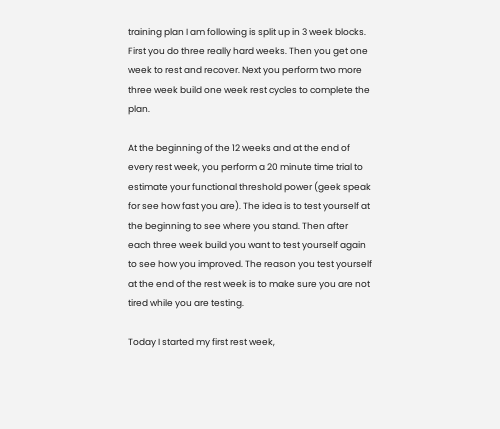training plan I am following is split up in 3 week blocks. First you do three really hard weeks. Then you get one week to rest and recover. Next you perform two more three week build one week rest cycles to complete the plan.

At the beginning of the 12 weeks and at the end of every rest week, you perform a 20 minute time trial to estimate your functional threshold power (geek speak for see how fast you are). The idea is to test yourself at the beginning to see where you stand. Then after each three week build you want to test yourself again to see how you improved. The reason you test yourself at the end of the rest week is to make sure you are not tired while you are testing.

Today I started my first rest week,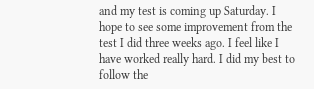and my test is coming up Saturday. I hope to see some improvement from the test I did three weeks ago. I feel like I have worked really hard. I did my best to follow the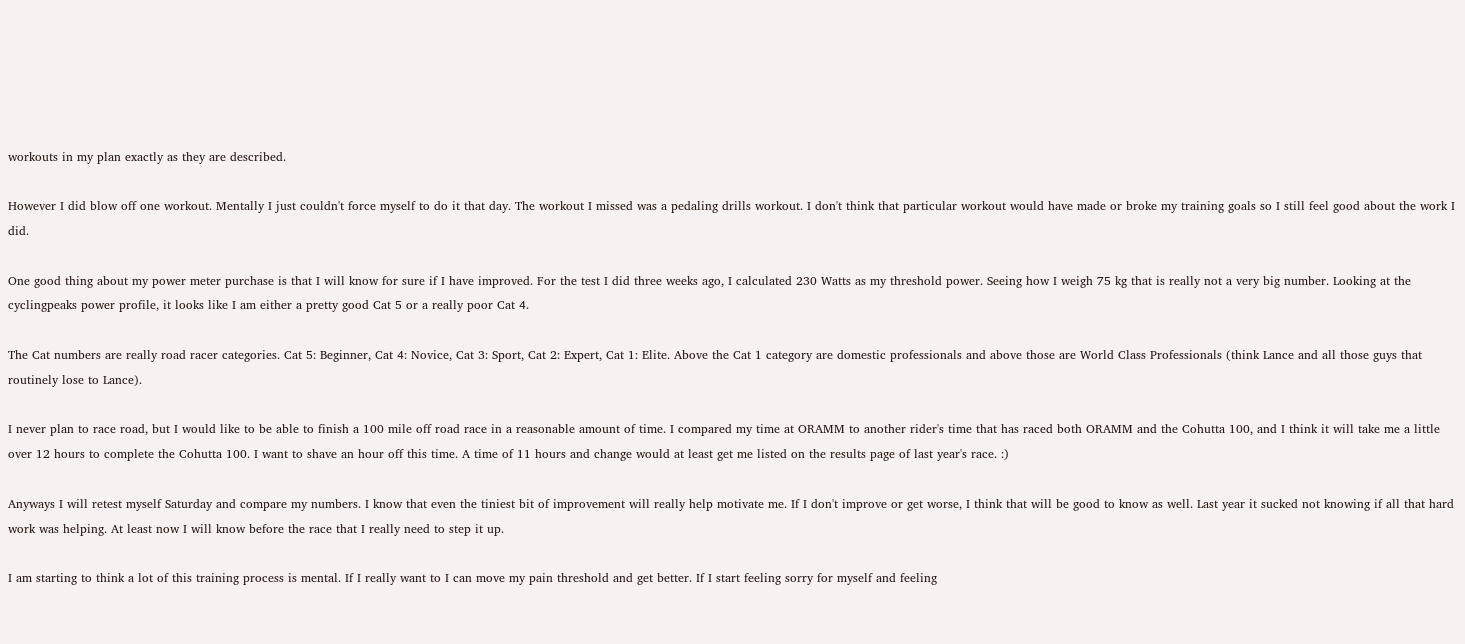workouts in my plan exactly as they are described.

However I did blow off one workout. Mentally I just couldn't force myself to do it that day. The workout I missed was a pedaling drills workout. I don't think that particular workout would have made or broke my training goals so I still feel good about the work I did.

One good thing about my power meter purchase is that I will know for sure if I have improved. For the test I did three weeks ago, I calculated 230 Watts as my threshold power. Seeing how I weigh 75 kg that is really not a very big number. Looking at the cyclingpeaks power profile, it looks like I am either a pretty good Cat 5 or a really poor Cat 4.

The Cat numbers are really road racer categories. Cat 5: Beginner, Cat 4: Novice, Cat 3: Sport, Cat 2: Expert, Cat 1: Elite. Above the Cat 1 category are domestic professionals and above those are World Class Professionals (think Lance and all those guys that routinely lose to Lance).

I never plan to race road, but I would like to be able to finish a 100 mile off road race in a reasonable amount of time. I compared my time at ORAMM to another rider's time that has raced both ORAMM and the Cohutta 100, and I think it will take me a little over 12 hours to complete the Cohutta 100. I want to shave an hour off this time. A time of 11 hours and change would at least get me listed on the results page of last year's race. :)

Anyways I will retest myself Saturday and compare my numbers. I know that even the tiniest bit of improvement will really help motivate me. If I don't improve or get worse, I think that will be good to know as well. Last year it sucked not knowing if all that hard work was helping. At least now I will know before the race that I really need to step it up.

I am starting to think a lot of this training process is mental. If I really want to I can move my pain threshold and get better. If I start feeling sorry for myself and feeling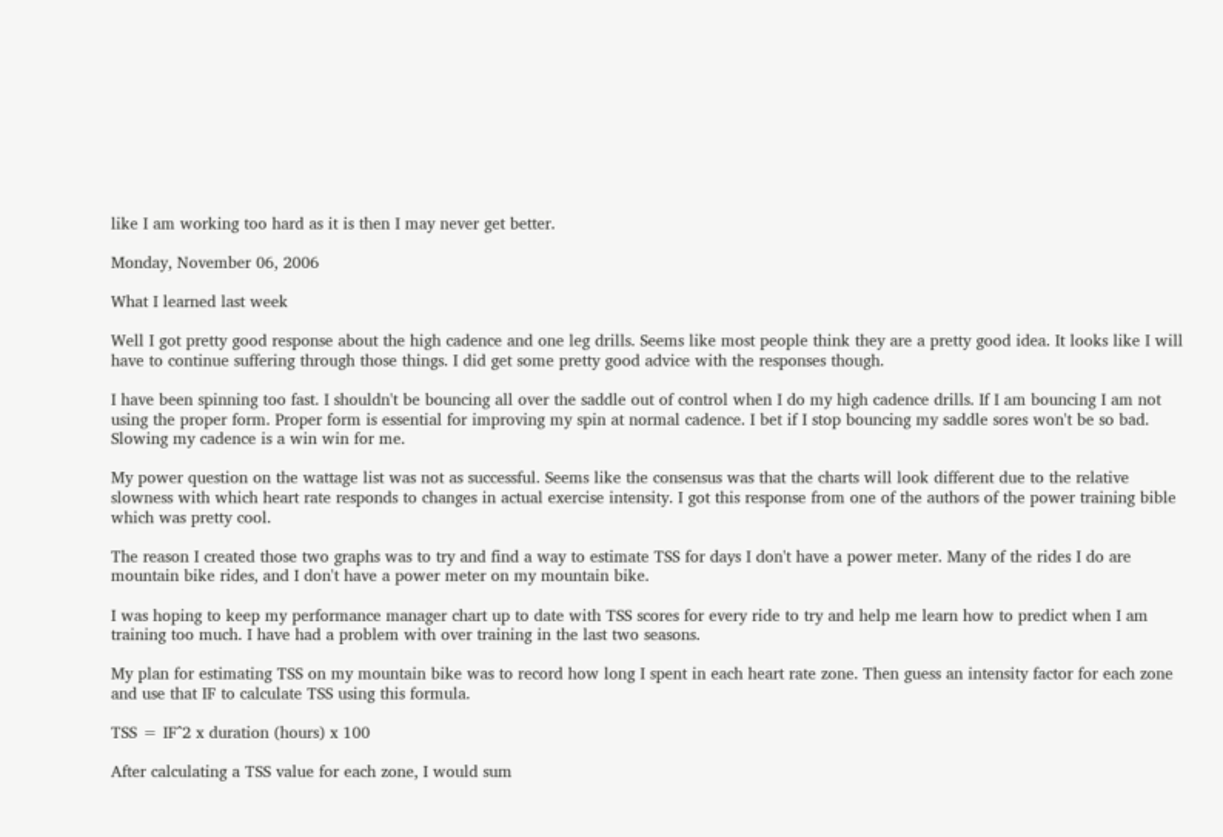like I am working too hard as it is then I may never get better.

Monday, November 06, 2006

What I learned last week

Well I got pretty good response about the high cadence and one leg drills. Seems like most people think they are a pretty good idea. It looks like I will have to continue suffering through those things. I did get some pretty good advice with the responses though.

I have been spinning too fast. I shouldn't be bouncing all over the saddle out of control when I do my high cadence drills. If I am bouncing I am not using the proper form. Proper form is essential for improving my spin at normal cadence. I bet if I stop bouncing my saddle sores won't be so bad. Slowing my cadence is a win win for me.

My power question on the wattage list was not as successful. Seems like the consensus was that the charts will look different due to the relative slowness with which heart rate responds to changes in actual exercise intensity. I got this response from one of the authors of the power training bible which was pretty cool.

The reason I created those two graphs was to try and find a way to estimate TSS for days I don't have a power meter. Many of the rides I do are mountain bike rides, and I don't have a power meter on my mountain bike.

I was hoping to keep my performance manager chart up to date with TSS scores for every ride to try and help me learn how to predict when I am training too much. I have had a problem with over training in the last two seasons.

My plan for estimating TSS on my mountain bike was to record how long I spent in each heart rate zone. Then guess an intensity factor for each zone and use that IF to calculate TSS using this formula.

TSS = IF^2 x duration (hours) x 100

After calculating a TSS value for each zone, I would sum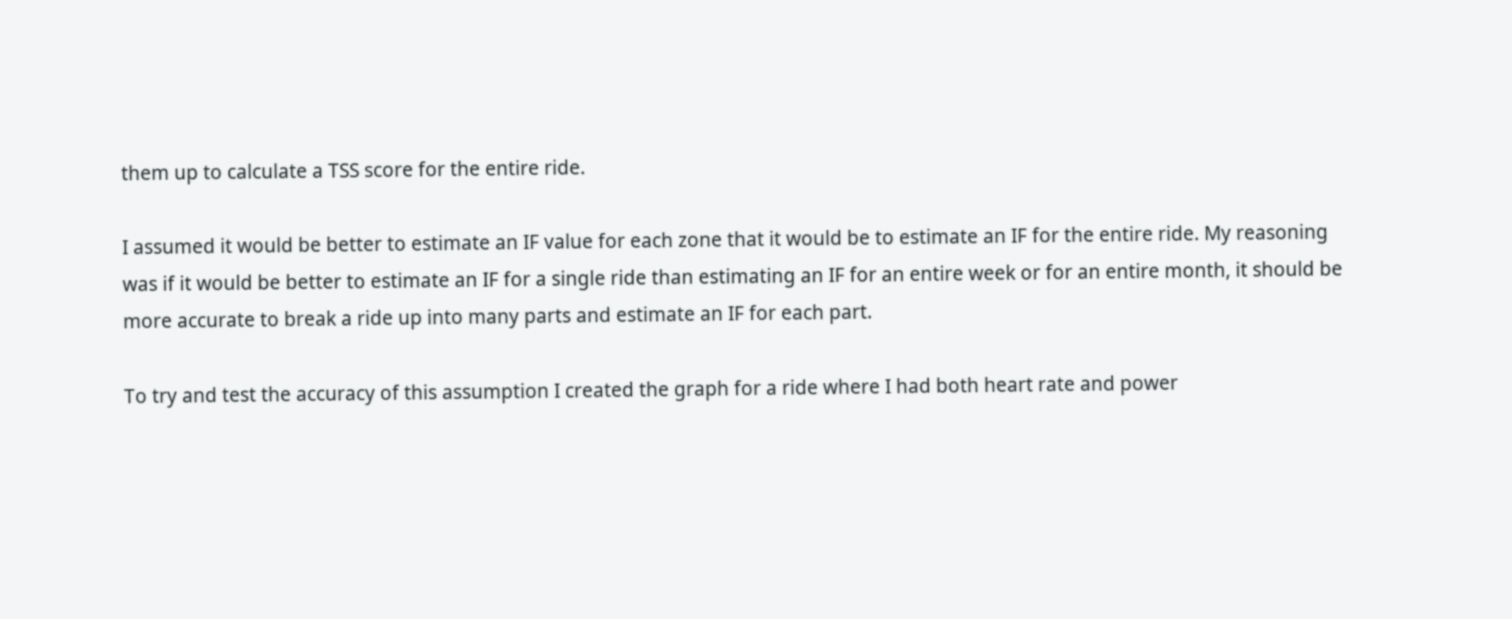them up to calculate a TSS score for the entire ride.

I assumed it would be better to estimate an IF value for each zone that it would be to estimate an IF for the entire ride. My reasoning was if it would be better to estimate an IF for a single ride than estimating an IF for an entire week or for an entire month, it should be more accurate to break a ride up into many parts and estimate an IF for each part.

To try and test the accuracy of this assumption I created the graph for a ride where I had both heart rate and power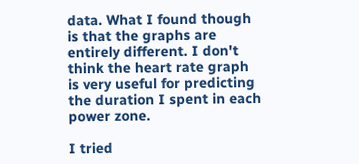data. What I found though is that the graphs are entirely different. I don't think the heart rate graph is very useful for predicting the duration I spent in each power zone.

I tried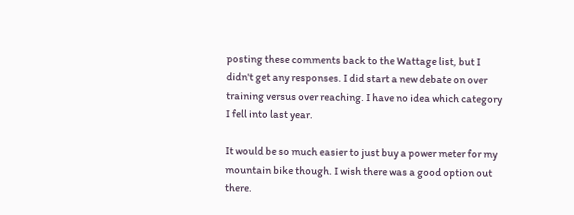posting these comments back to the Wattage list, but I didn't get any responses. I did start a new debate on over training versus over reaching. I have no idea which category I fell into last year.

It would be so much easier to just buy a power meter for my mountain bike though. I wish there was a good option out there.